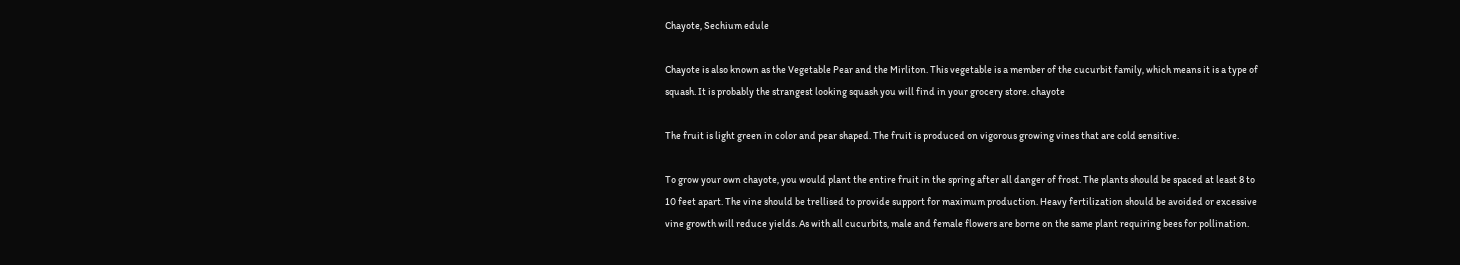Chayote, Sechium edule

Chayote is also known as the Vegetable Pear and the Mirliton. This vegetable is a member of the cucurbit family, which means it is a type of squash. It is probably the strangest looking squash you will find in your grocery store. chayote

The fruit is light green in color and pear shaped. The fruit is produced on vigorous growing vines that are cold sensitive.

To grow your own chayote, you would plant the entire fruit in the spring after all danger of frost. The plants should be spaced at least 8 to 10 feet apart. The vine should be trellised to provide support for maximum production. Heavy fertilization should be avoided or excessive vine growth will reduce yields. As with all cucurbits, male and female flowers are borne on the same plant requiring bees for pollination.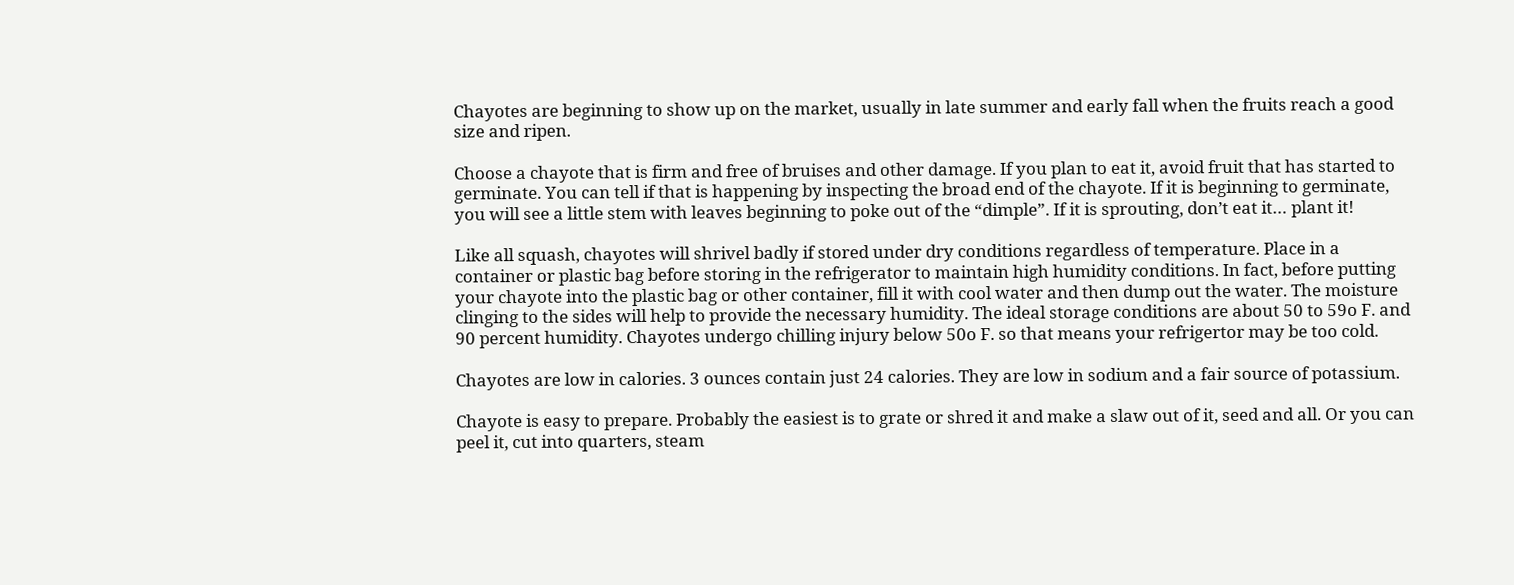Chayotes are beginning to show up on the market, usually in late summer and early fall when the fruits reach a good size and ripen.

Choose a chayote that is firm and free of bruises and other damage. If you plan to eat it, avoid fruit that has started to germinate. You can tell if that is happening by inspecting the broad end of the chayote. If it is beginning to germinate, you will see a little stem with leaves beginning to poke out of the “dimple”. If it is sprouting, don’t eat it… plant it!

Like all squash, chayotes will shrivel badly if stored under dry conditions regardless of temperature. Place in a container or plastic bag before storing in the refrigerator to maintain high humidity conditions. In fact, before putting your chayote into the plastic bag or other container, fill it with cool water and then dump out the water. The moisture clinging to the sides will help to provide the necessary humidity. The ideal storage conditions are about 50 to 59o F. and 90 percent humidity. Chayotes undergo chilling injury below 50o F. so that means your refrigertor may be too cold.

Chayotes are low in calories. 3 ounces contain just 24 calories. They are low in sodium and a fair source of potassium.

Chayote is easy to prepare. Probably the easiest is to grate or shred it and make a slaw out of it, seed and all. Or you can peel it, cut into quarters, steam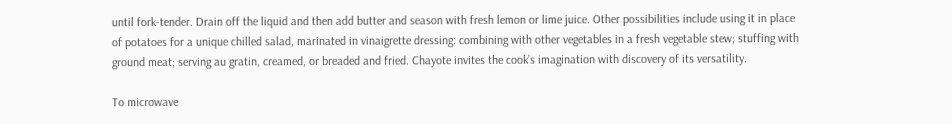until fork-tender. Drain off the liquid and then add butter and season with fresh lemon or lime juice. Other possibilities include using it in place of potatoes for a unique chilled salad, marinated in vinaigrette dressing: combining with other vegetables in a fresh vegetable stew; stuffing with ground meat; serving au gratin, creamed, or breaded and fried. Chayote invites the cook’s imagination with discovery of its versatility.

To microwave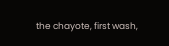the chayote, first wash,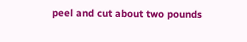peel and cut about two pounds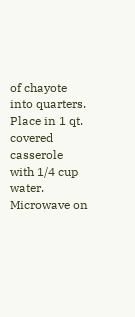of chayote into quarters. Place in 1 qt. covered casserole with 1/4 cup water. Microwave on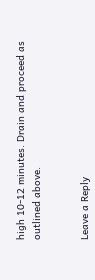high 10-12 minutes. Drain and proceed as outlined above.


Leave a Reply